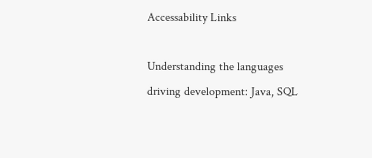Accessability Links

Understanding the languages driving development: Java, SQL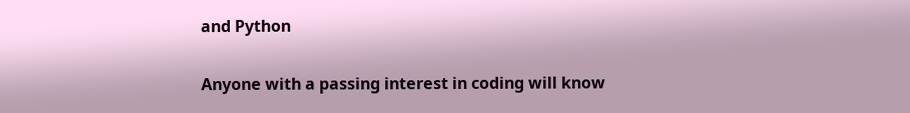and Python

Anyone with a passing interest in coding will know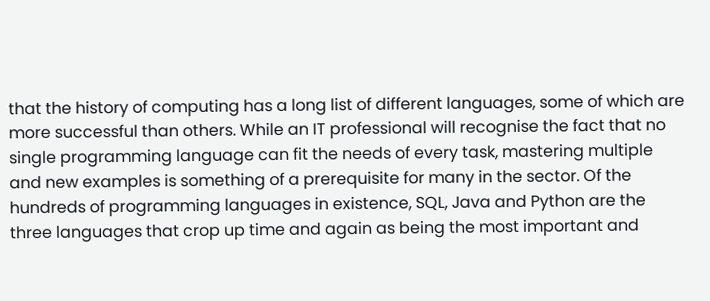that the history of computing has a long list of different languages, some of which are more successful than others. While an IT professional will recognise the fact that no single programming language can fit the needs of every task, mastering multiple and new examples is something of a prerequisite for many in the sector. Of the hundreds of programming languages in existence, SQL, Java and Python are the three languages that crop up time and again as being the most important and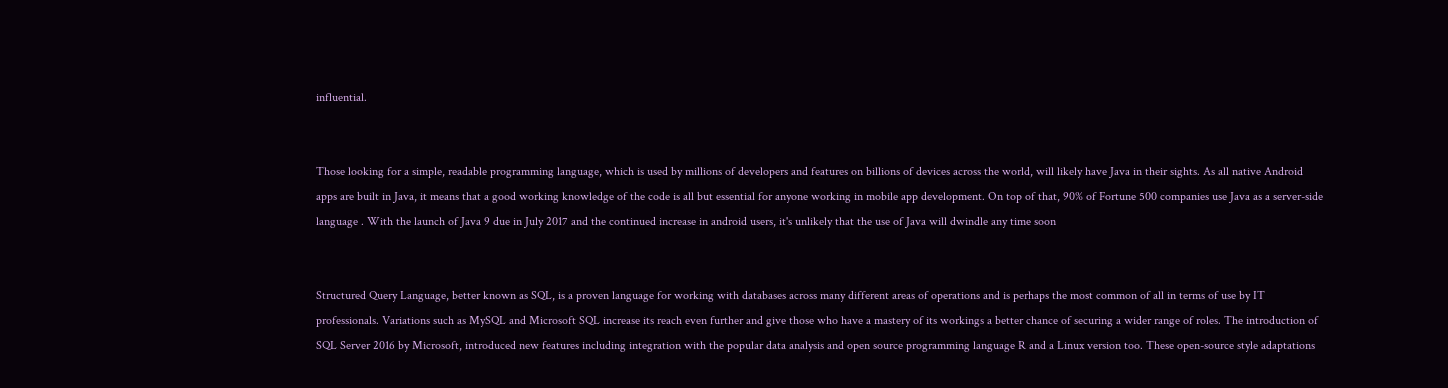influential.


Those looking for a simple, readable programming language, which is used by millions of developers and features on billions of devices across the world, will likely have Java in their sights. As all native Android apps are built in Java, it means that a good working knowledge of the code is all but essential for anyone working in mobile app development. On top of that, 90% of Fortune 500 companies use Java as a server-side language . With the launch of Java 9 due in July 2017 and the continued increase in android users, it's unlikely that the use of Java will dwindle any time soon


Structured Query Language, better known as SQL, is a proven language for working with databases across many different areas of operations and is perhaps the most common of all in terms of use by IT professionals. Variations such as MySQL and Microsoft SQL increase its reach even further and give those who have a mastery of its workings a better chance of securing a wider range of roles. The introduction of SQL Server 2016 by Microsoft, introduced new features including integration with the popular data analysis and open source programming language R and a Linux version too. These open-source style adaptations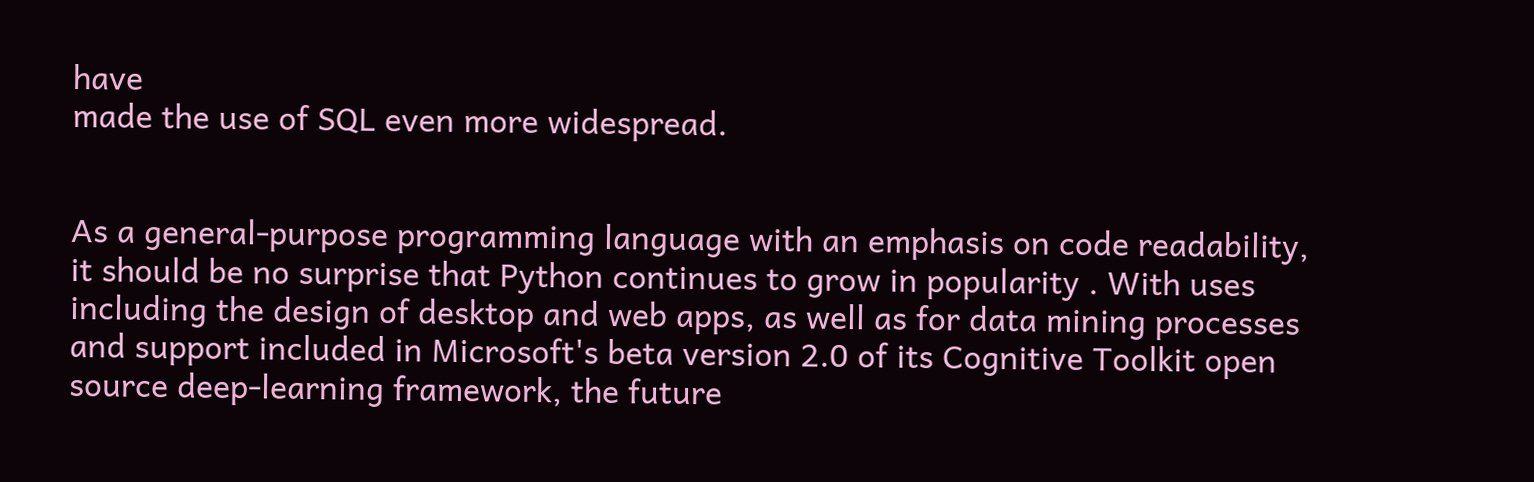have
made the use of SQL even more widespread.


As a general-purpose programming language with an emphasis on code readability, it should be no surprise that Python continues to grow in popularity . With uses including the design of desktop and web apps, as well as for data mining processes and support included in Microsoft's beta version 2.0 of its Cognitive Toolkit open source deep-learning framework, the future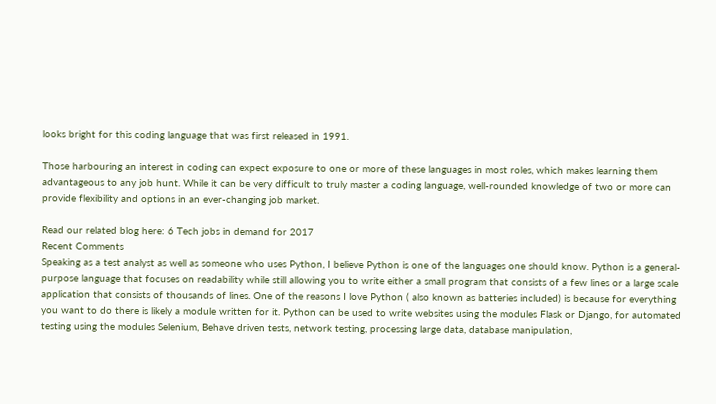looks bright for this coding language that was first released in 1991.

Those harbouring an interest in coding can expect exposure to one or more of these languages in most roles, which makes learning them advantageous to any job hunt. While it can be very difficult to truly master a coding language, well-rounded knowledge of two or more can provide flexibility and options in an ever-changing job market.

Read our related blog here: 6 Tech jobs in demand for 2017
Recent Comments
Speaking as a test analyst as well as someone who uses Python, I believe Python is one of the languages one should know. Python is a general-purpose language that focuses on readability while still allowing you to write either a small program that consists of a few lines or a large scale application that consists of thousands of lines. One of the reasons I love Python ( also known as batteries included) is because for everything you want to do there is likely a module written for it. Python can be used to write websites using the modules Flask or Django, for automated testing using the modules Selenium, Behave driven tests, network testing, processing large data, database manipulation,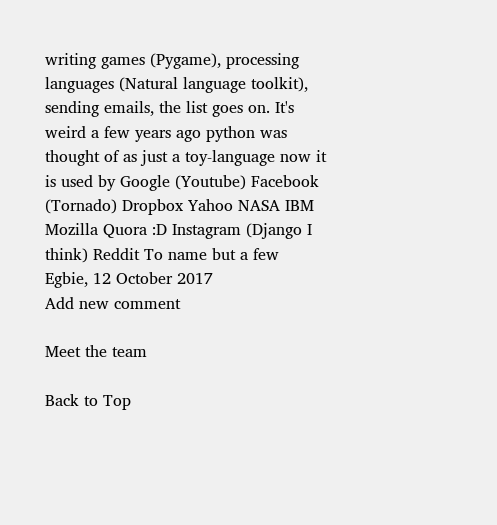writing games (Pygame), processing languages (Natural language toolkit), sending emails, the list goes on. It's weird a few years ago python was thought of as just a toy-language now it is used by Google (Youtube) Facebook (Tornado) Dropbox Yahoo NASA IBM Mozilla Quora :D Instagram (Django I think) Reddit To name but a few
Egbie, 12 October 2017
Add new comment

Meet the team

Back to Top